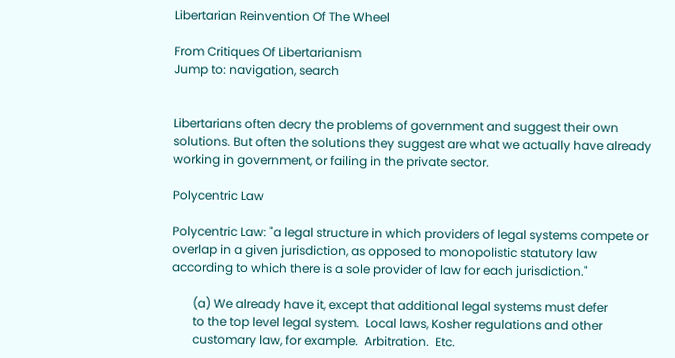Libertarian Reinvention Of The Wheel

From Critiques Of Libertarianism
Jump to: navigation, search


Libertarians often decry the problems of government and suggest their own solutions. But often the solutions they suggest are what we actually have already working in government, or failing in the private sector.

Polycentric Law

Polycentric Law: "a legal structure in which providers of legal systems compete or overlap in a given jurisdiction, as opposed to monopolistic statutory law according to which there is a sole provider of law for each jurisdiction."

       (a) We already have it, except that additional legal systems must defer
       to the top level legal system.  Local laws, Kosher regulations and other
       customary law, for example.  Arbitration.  Etc.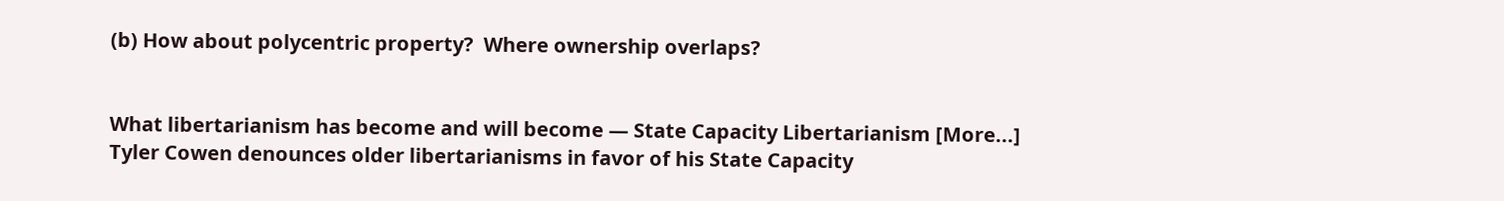(b) How about polycentric property?  Where ownership overlaps?


What libertarianism has become and will become — State Capacity Libertarianism [More...]
Tyler Cowen denounces older libertarianisms in favor of his State Capacity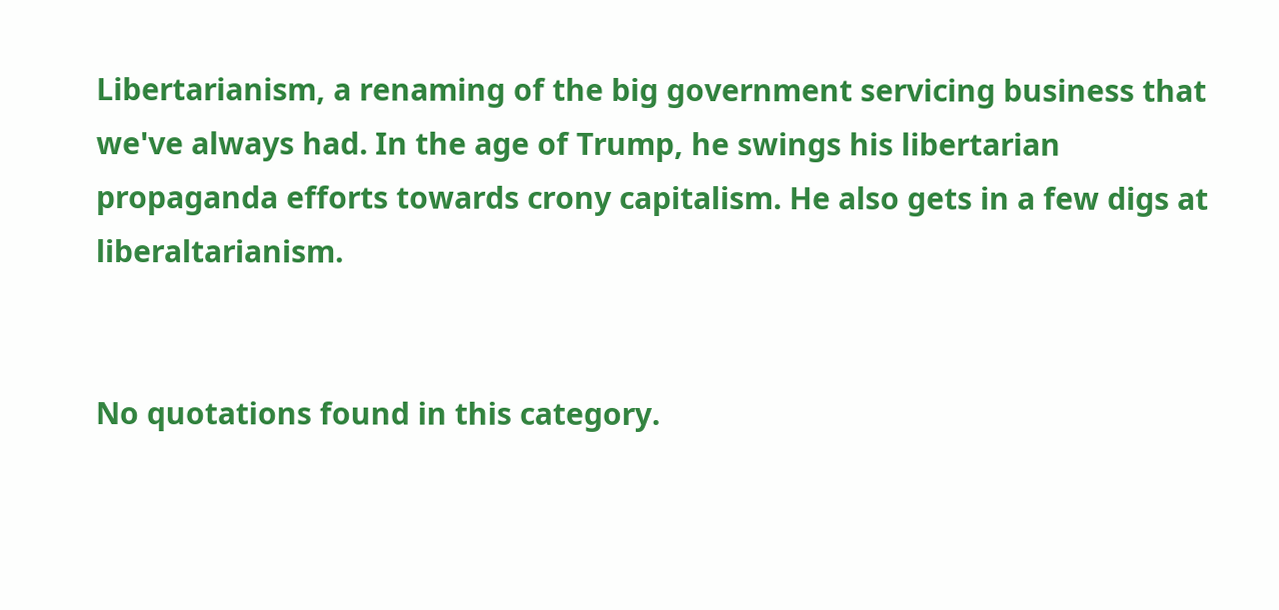Libertarianism, a renaming of the big government servicing business that we've always had. In the age of Trump, he swings his libertarian propaganda efforts towards crony capitalism. He also gets in a few digs at liberaltarianism.


No quotations found in this category.